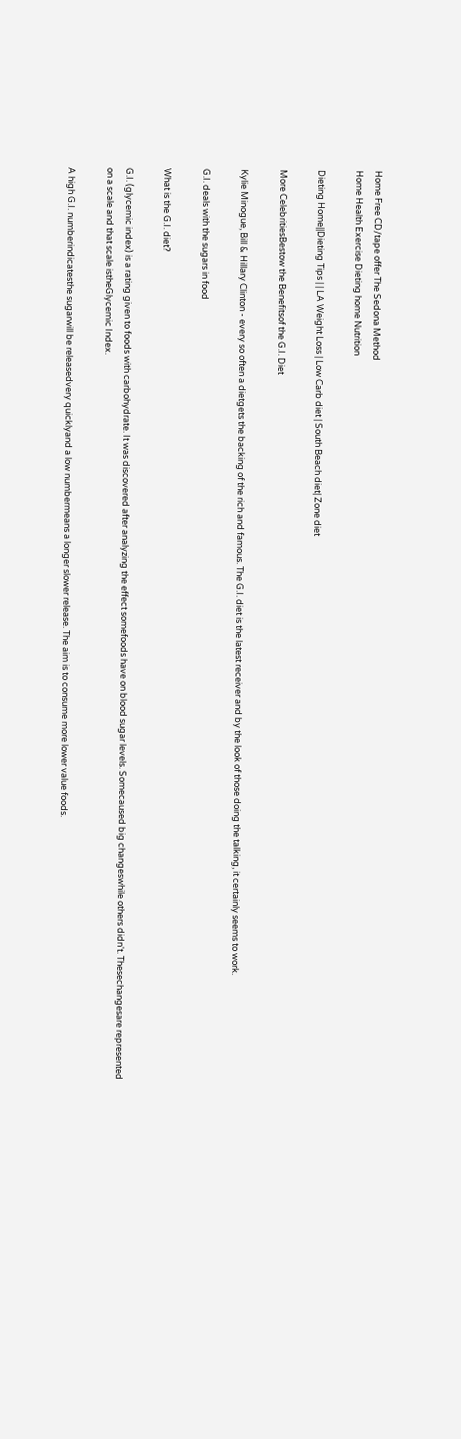Home Free CD/tape offer The Sedona Method
Home Health Exercise Dieting home Nutrition

Dieting Home||Dieting Tips | | LA Weight Loss | Low Carb diet | South Beach diet| Zone diet

More CelebritiesBestow the Benefitsof the G.I. Diet

Kylie Minogue, Bill & Hillary Clinton - every so often a dietgets the backing of the rich and famous. The G.I. diet is the latest receiver and by the look of those doing the talking, it certainly seems to work.

G.I. deals with the sugars in food

What is the G.I. diet?

G.I. (glycemic index) is a rating given to foods with carbohydrate. It was discovered after analyzing the effect somefoods have on blood sugar levels. Somecaused big changeswhile others didn't. Thesechangesare represented on a scale and that scale istheGlycemic Index.

A high G.I. numberindicatesthe sugarwill be releasedvery quicklyand a low numbermeans a longer slower release. The aim is to consume more lower value foods.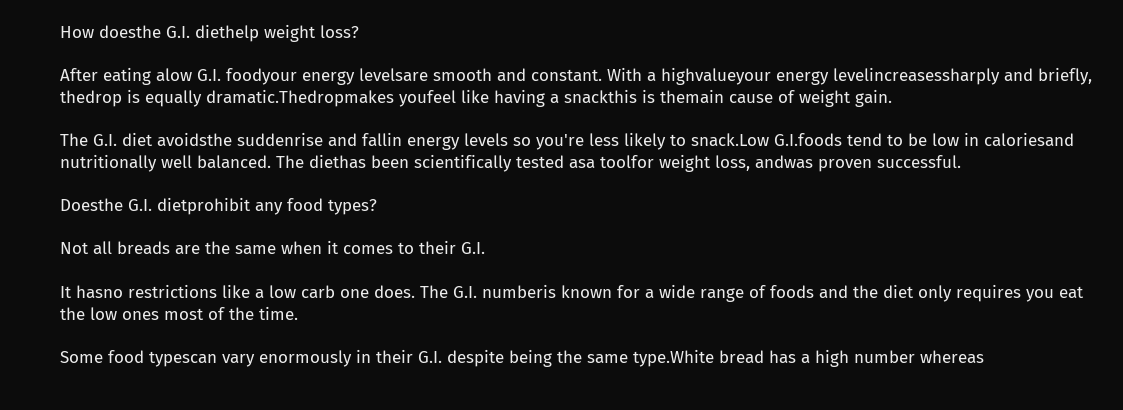How doesthe G.I. diethelp weight loss?

After eating alow G.I. foodyour energy levelsare smooth and constant. With a highvalueyour energy levelincreasessharply and briefly, thedrop is equally dramatic.Thedropmakes youfeel like having a snackthis is themain cause of weight gain.

The G.I. diet avoidsthe suddenrise and fallin energy levels so you're less likely to snack.Low G.I.foods tend to be low in caloriesand nutritionally well balanced. The diethas been scientifically tested asa toolfor weight loss, andwas proven successful.

Doesthe G.I. dietprohibit any food types?

Not all breads are the same when it comes to their G.I.

It hasno restrictions like a low carb one does. The G.I. numberis known for a wide range of foods and the diet only requires you eat the low ones most of the time.

Some food typescan vary enormously in their G.I. despite being the same type.White bread has a high number whereas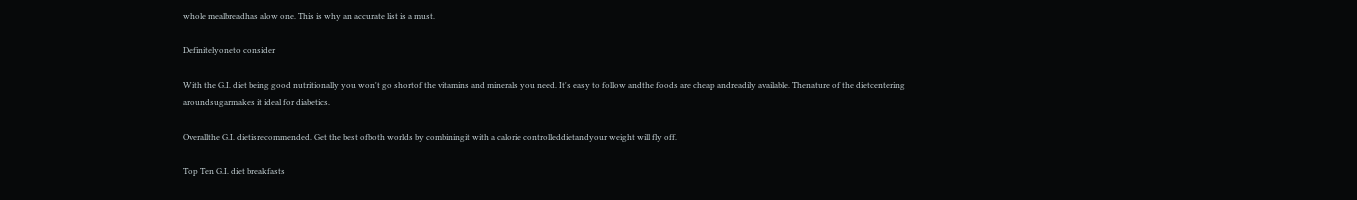whole mealbreadhas alow one. This is why an accurate list is a must.

Definitelyoneto consider

With the G.I. diet being good nutritionally you won't go shortof the vitamins and minerals you need. It's easy to follow andthe foods are cheap andreadily available. Thenature of the dietcentering aroundsugarmakes it ideal for diabetics.

Overallthe G.I. dietisrecommended. Get the best ofboth worlds by combiningit with a calorie controlleddietandyour weight will fly off.

Top Ten G.I. diet breakfasts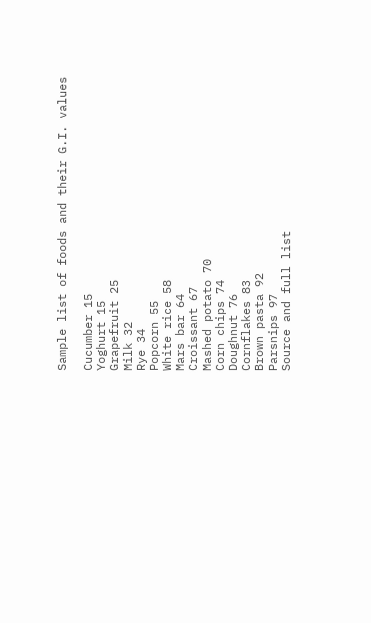Sample list of foods and their G.I. values

Cucumber 15
Yoghurt 15
Grapefruit 25
Milk 32
Rye 34
Popcorn 55
White rice 58
Mars bar 64
Croissant 67
Mashed potato 70
Corn chips 74
Doughnut 76
Cornflakes 83
Brown pasta 92
Parsnips 97
Source and full list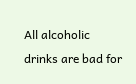All alcoholic drinks are bad for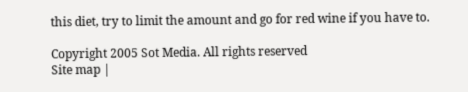this diet, try to limit the amount and go for red wine if you have to.

Copyright 2005 Sot Media. All rights reserved
Site map |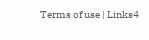Terms of use | Links4